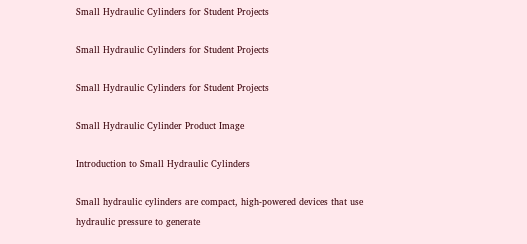Small Hydraulic Cylinders for Student Projects

Small Hydraulic Cylinders for Student Projects

Small Hydraulic Cylinders for Student Projects

Small Hydraulic Cylinder Product Image

Introduction to Small Hydraulic Cylinders

Small hydraulic cylinders are compact, high-powered devices that use hydraulic pressure to generate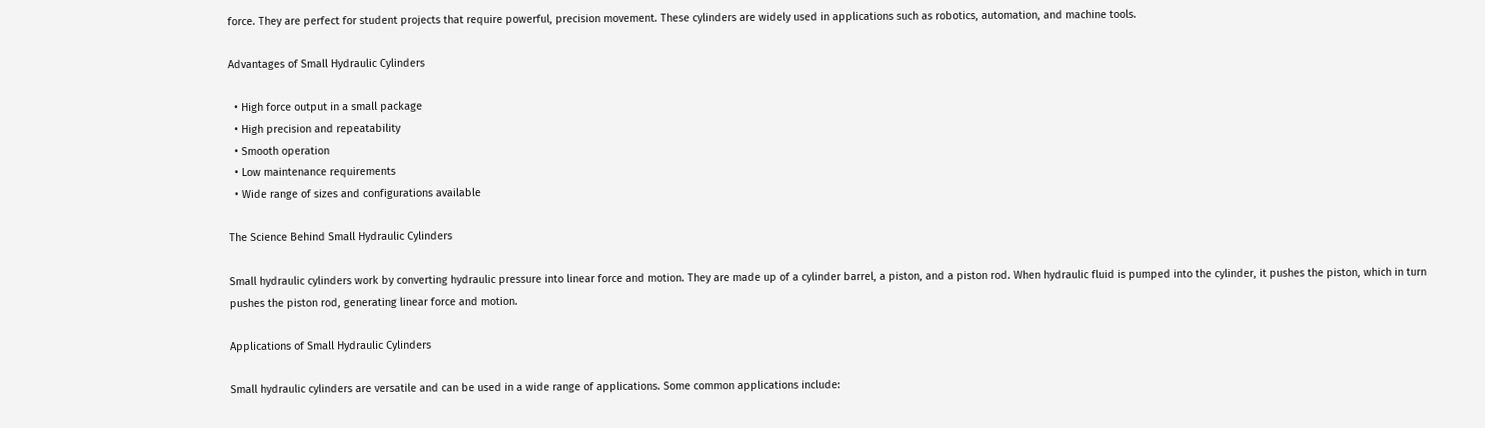force. They are perfect for student projects that require powerful, precision movement. These cylinders are widely used in applications such as robotics, automation, and machine tools.

Advantages of Small Hydraulic Cylinders

  • High force output in a small package
  • High precision and repeatability
  • Smooth operation
  • Low maintenance requirements
  • Wide range of sizes and configurations available

The Science Behind Small Hydraulic Cylinders

Small hydraulic cylinders work by converting hydraulic pressure into linear force and motion. They are made up of a cylinder barrel, a piston, and a piston rod. When hydraulic fluid is pumped into the cylinder, it pushes the piston, which in turn pushes the piston rod, generating linear force and motion.

Applications of Small Hydraulic Cylinders

Small hydraulic cylinders are versatile and can be used in a wide range of applications. Some common applications include: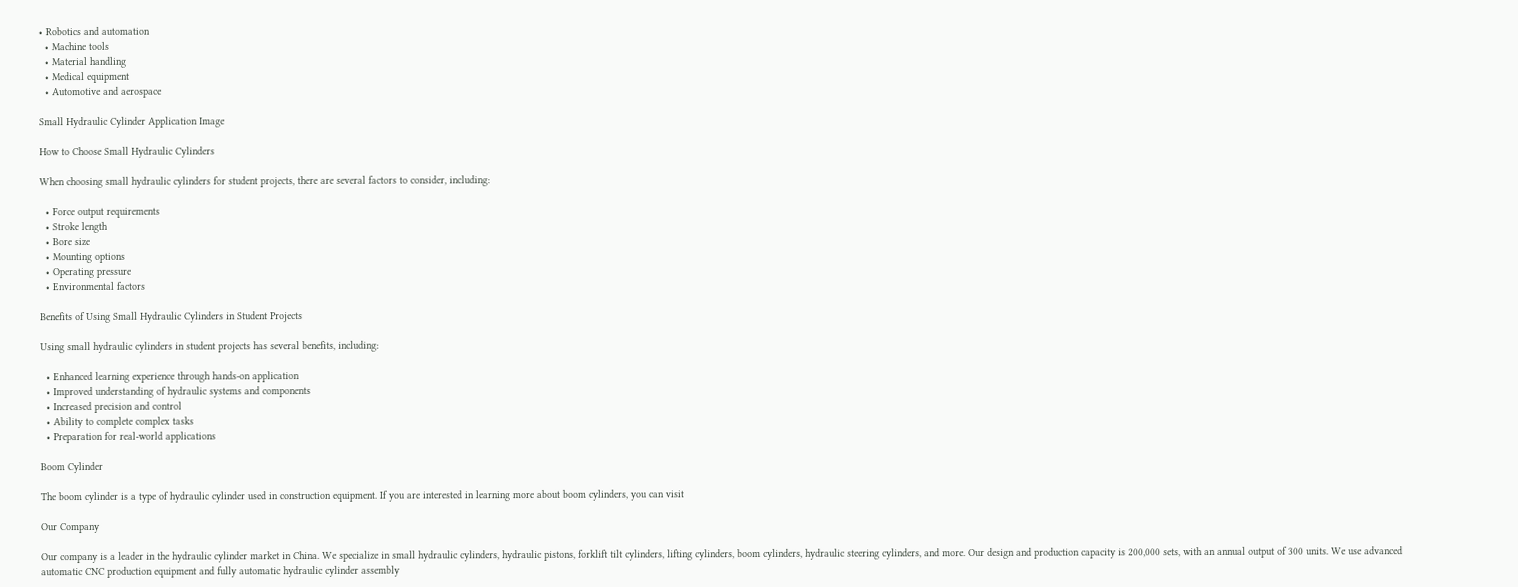• Robotics and automation
  • Machine tools
  • Material handling
  • Medical equipment
  • Automotive and aerospace

Small Hydraulic Cylinder Application Image

How to Choose Small Hydraulic Cylinders

When choosing small hydraulic cylinders for student projects, there are several factors to consider, including:

  • Force output requirements
  • Stroke length
  • Bore size
  • Mounting options
  • Operating pressure
  • Environmental factors

Benefits of Using Small Hydraulic Cylinders in Student Projects

Using small hydraulic cylinders in student projects has several benefits, including:

  • Enhanced learning experience through hands-on application
  • Improved understanding of hydraulic systems and components
  • Increased precision and control
  • Ability to complete complex tasks
  • Preparation for real-world applications

Boom Cylinder

The boom cylinder is a type of hydraulic cylinder used in construction equipment. If you are interested in learning more about boom cylinders, you can visit

Our Company

Our company is a leader in the hydraulic cylinder market in China. We specialize in small hydraulic cylinders, hydraulic pistons, forklift tilt cylinders, lifting cylinders, boom cylinders, hydraulic steering cylinders, and more. Our design and production capacity is 200,000 sets, with an annual output of 300 units. We use advanced automatic CNC production equipment and fully automatic hydraulic cylinder assembly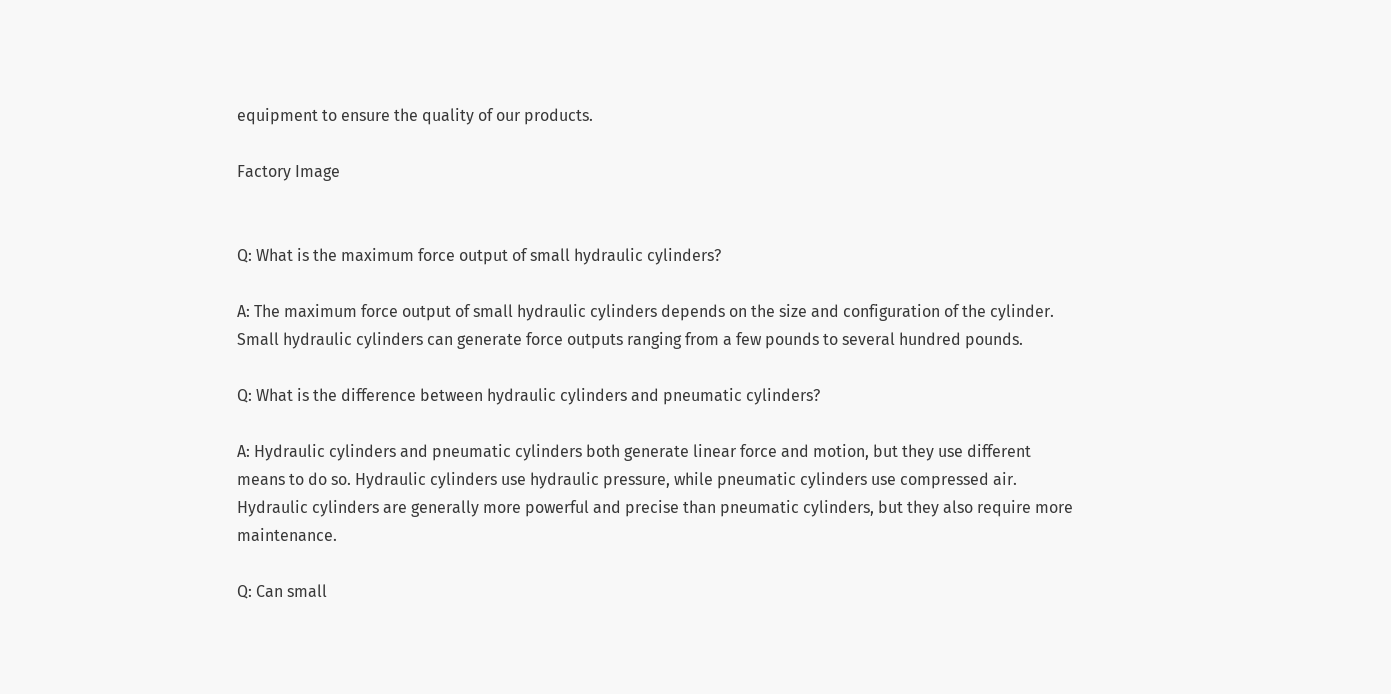equipment to ensure the quality of our products.

Factory Image


Q: What is the maximum force output of small hydraulic cylinders?

A: The maximum force output of small hydraulic cylinders depends on the size and configuration of the cylinder. Small hydraulic cylinders can generate force outputs ranging from a few pounds to several hundred pounds.

Q: What is the difference between hydraulic cylinders and pneumatic cylinders?

A: Hydraulic cylinders and pneumatic cylinders both generate linear force and motion, but they use different means to do so. Hydraulic cylinders use hydraulic pressure, while pneumatic cylinders use compressed air. Hydraulic cylinders are generally more powerful and precise than pneumatic cylinders, but they also require more maintenance.

Q: Can small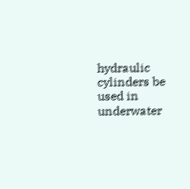hydraulic cylinders be used in underwater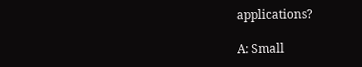applications?

A: Small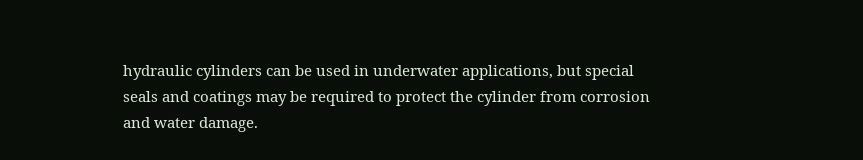hydraulic cylinders can be used in underwater applications, but special seals and coatings may be required to protect the cylinder from corrosion and water damage.